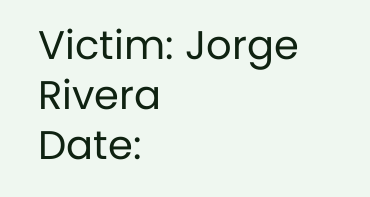Victim: Jorge Rivera
Date: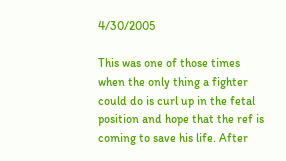4/30/2005

This was one of those times when the only thing a fighter could do is curl up in the fetal position and hope that the ref is coming to save his life. After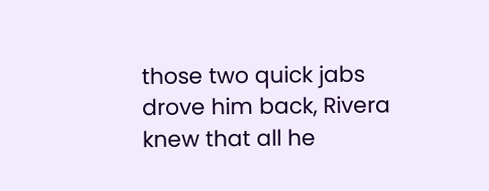those two quick jabs drove him back, Rivera knew that all he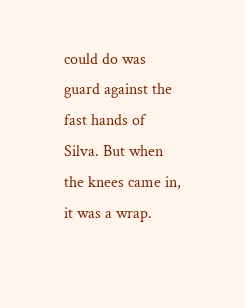could do was guard against the fast hands of Silva. But when the knees came in, it was a wrap.